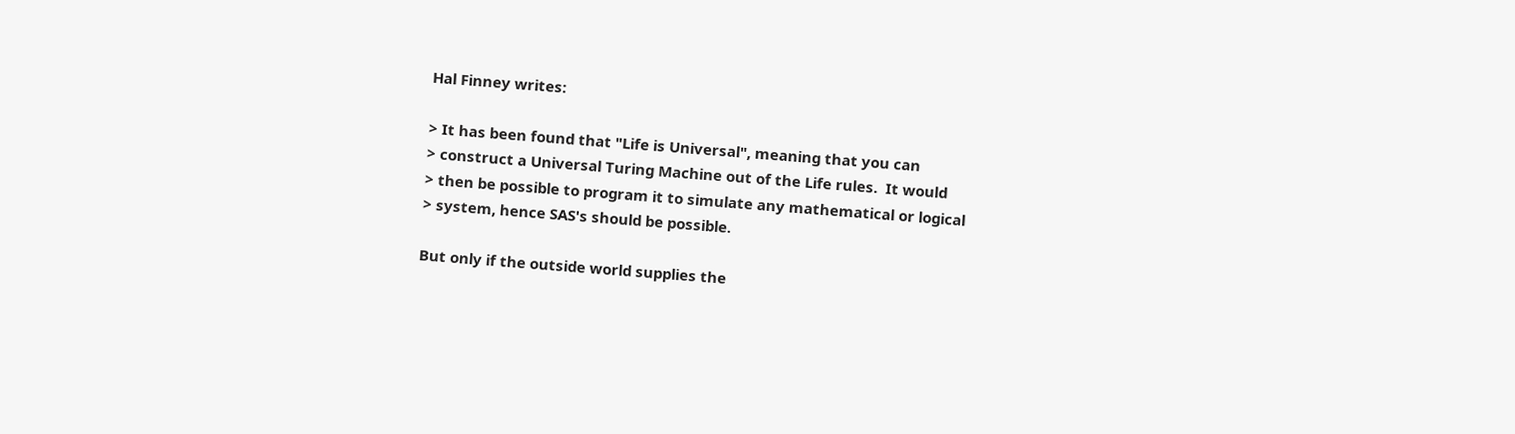Hal Finney writes:

> It has been found that "Life is Universal", meaning that you can
> construct a Universal Turing Machine out of the Life rules.  It would
> then be possible to program it to simulate any mathematical or logical
> system, hence SAS's should be possible.

But only if the outside world supplies the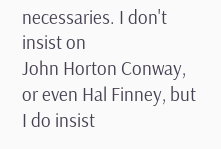necessaries. I don't insist on
John Horton Conway, or even Hal Finney, but I do insist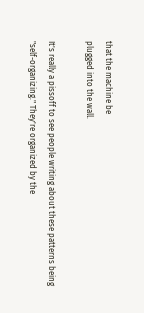that the machine be
plugged into the wall.

It's really a pissoff to see people writing about these patterns being
"self-organizing." They're organized by the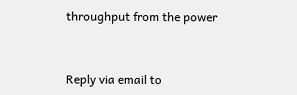throughput from the power


Reply via email to